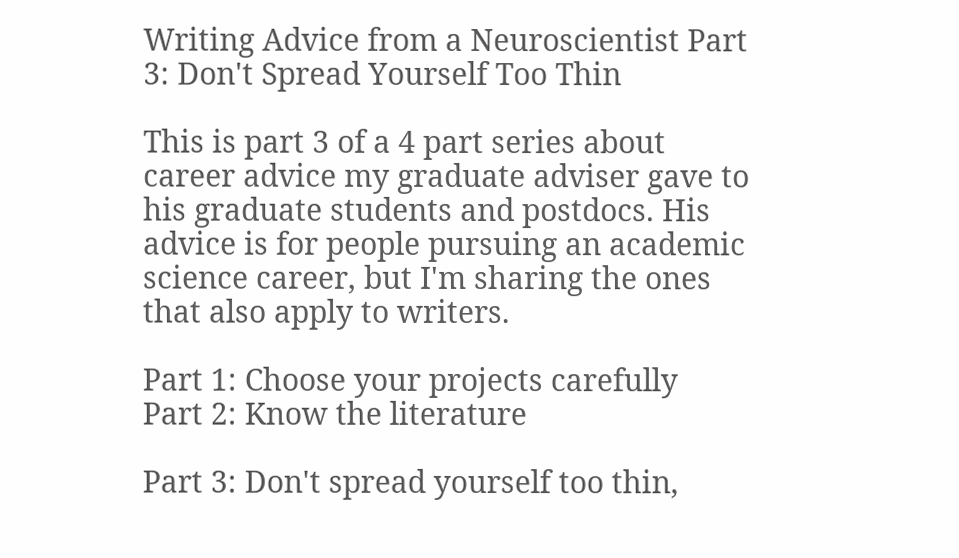Writing Advice from a Neuroscientist Part 3: Don't Spread Yourself Too Thin

This is part 3 of a 4 part series about career advice my graduate adviser gave to his graduate students and postdocs. His advice is for people pursuing an academic science career, but I'm sharing the ones that also apply to writers.

Part 1: Choose your projects carefully
Part 2: Know the literature

Part 3: Don't spread yourself too thin,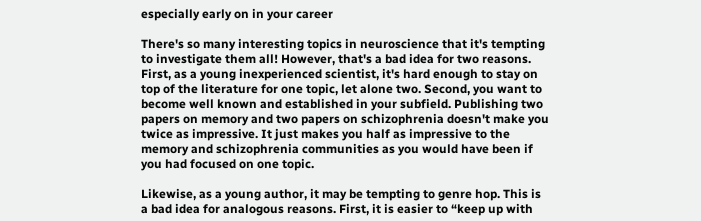especially early on in your career

There's so many interesting topics in neuroscience that it's tempting to investigate them all! However, that's a bad idea for two reasons. First, as a young inexperienced scientist, it's hard enough to stay on top of the literature for one topic, let alone two. Second, you want to become well known and established in your subfield. Publishing two papers on memory and two papers on schizophrenia doesn't make you twice as impressive. It just makes you half as impressive to the memory and schizophrenia communities as you would have been if you had focused on one topic.

Likewise, as a young author, it may be tempting to genre hop. This is a bad idea for analogous reasons. First, it is easier to “keep up with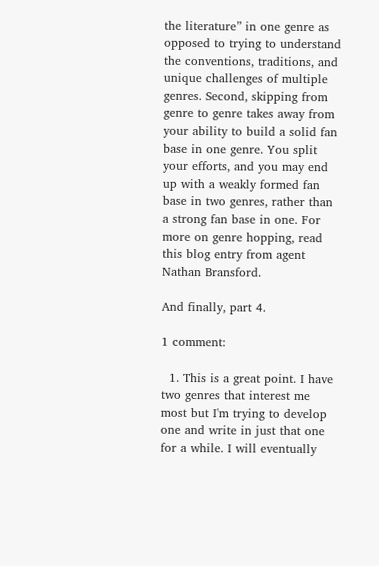the literature” in one genre as opposed to trying to understand the conventions, traditions, and unique challenges of multiple genres. Second, skipping from genre to genre takes away from your ability to build a solid fan base in one genre. You split your efforts, and you may end up with a weakly formed fan base in two genres, rather than a strong fan base in one. For more on genre hopping, read this blog entry from agent Nathan Bransford.

And finally, part 4.

1 comment:

  1. This is a great point. I have two genres that interest me most but I'm trying to develop one and write in just that one for a while. I will eventually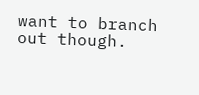want to branch out though.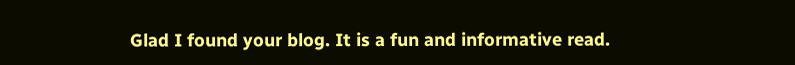Glad I found your blog. It is a fun and informative read.